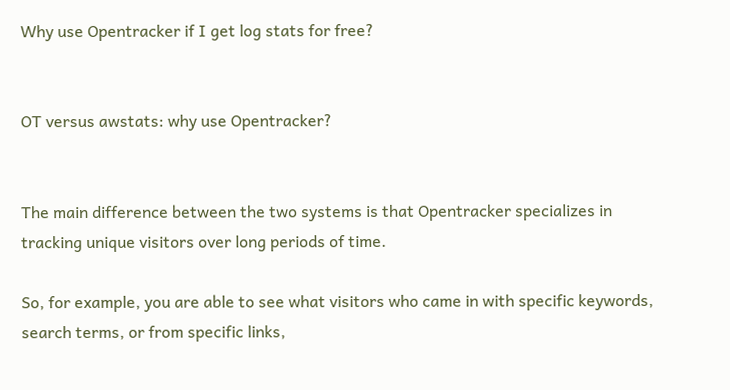Why use Opentracker if I get log stats for free?


OT versus awstats: why use Opentracker?


The main difference between the two systems is that Opentracker specializes in tracking unique visitors over long periods of time.

So, for example, you are able to see what visitors who came in with specific keywords, search terms, or from specific links,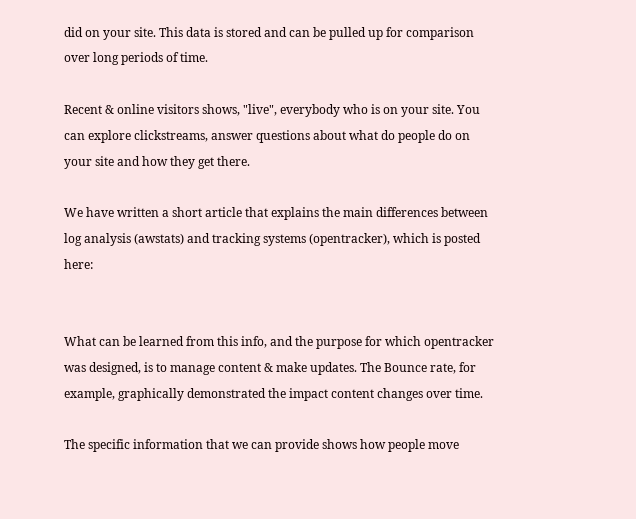did on your site. This data is stored and can be pulled up for comparison over long periods of time.

Recent & online visitors shows, "live", everybody who is on your site. You can explore clickstreams, answer questions about what do people do on your site and how they get there.

We have written a short article that explains the main differences between log analysis (awstats) and tracking systems (opentracker), which is posted here:


What can be learned from this info, and the purpose for which opentracker was designed, is to manage content & make updates. The Bounce rate, for example, graphically demonstrated the impact content changes over time.

The specific information that we can provide shows how people move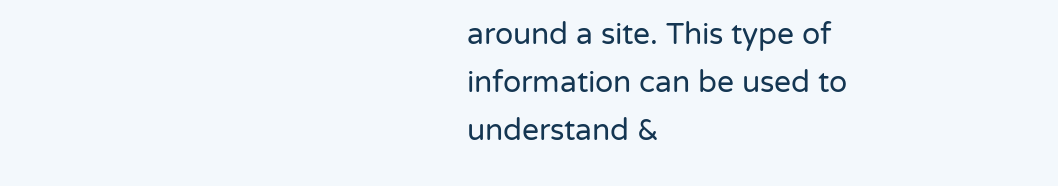around a site. This type of information can be used to understand &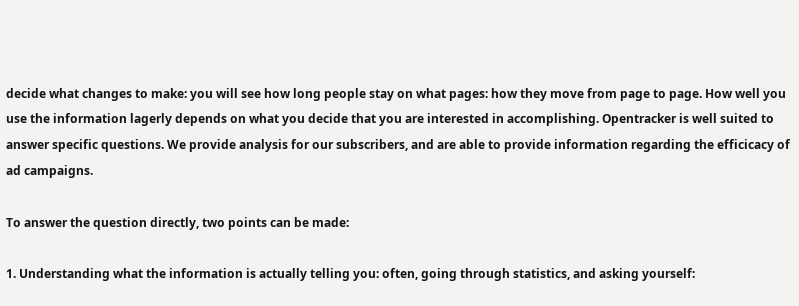decide what changes to make: you will see how long people stay on what pages: how they move from page to page. How well you use the information lagerly depends on what you decide that you are interested in accomplishing. Opentracker is well suited to answer specific questions. We provide analysis for our subscribers, and are able to provide information regarding the efficicacy of ad campaigns.

To answer the question directly, two points can be made:

1. Understanding what the information is actually telling you: often, going through statistics, and asking yourself: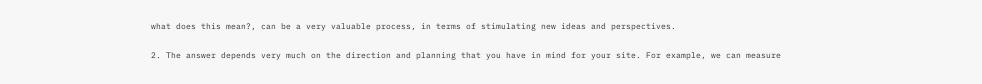what does this mean?, can be a very valuable process, in terms of stimulating new ideas and perspectives.

2. The answer depends very much on the direction and planning that you have in mind for your site. For example, we can measure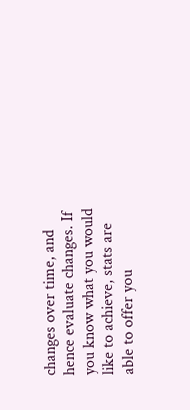changes over time, and hence evaluate changes. If you know what you would like to achieve, stats are able to offer you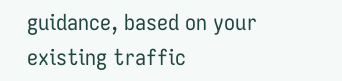guidance, based on your existing traffic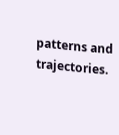patterns and trajectories.